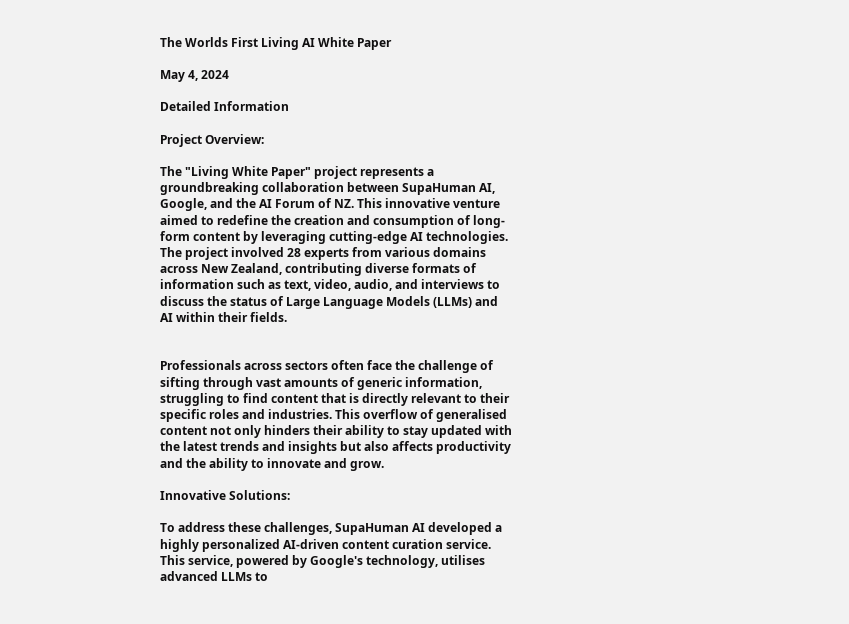The Worlds First Living AI White Paper

May 4, 2024

Detailed Information

Project Overview:

The "Living White Paper" project represents a groundbreaking collaboration between SupaHuman AI, Google, and the AI Forum of NZ. This innovative venture aimed to redefine the creation and consumption of long-form content by leveraging cutting-edge AI technologies. The project involved 28 experts from various domains across New Zealand, contributing diverse formats of information such as text, video, audio, and interviews to discuss the status of Large Language Models (LLMs) and AI within their fields.


Professionals across sectors often face the challenge of sifting through vast amounts of generic information, struggling to find content that is directly relevant to their specific roles and industries. This overflow of generalised content not only hinders their ability to stay updated with the latest trends and insights but also affects productivity and the ability to innovate and grow.

Innovative Solutions:

To address these challenges, SupaHuman AI developed a highly personalized AI-driven content curation service. This service, powered by Google's technology, utilises advanced LLMs to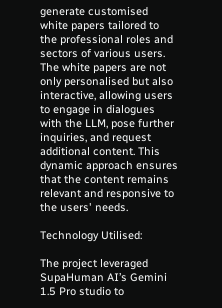generate customised white papers tailored to the professional roles and sectors of various users. The white papers are not only personalised but also interactive, allowing users to engage in dialogues with the LLM, pose further inquiries, and request additional content. This dynamic approach ensures that the content remains relevant and responsive to the users' needs.

Technology Utilised:

The project leveraged SupaHuman AI’s Gemini 1.5 Pro studio to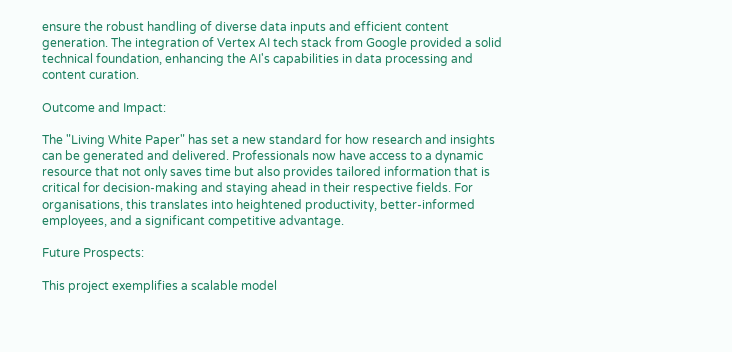ensure the robust handling of diverse data inputs and efficient content generation. The integration of Vertex AI tech stack from Google provided a solid technical foundation, enhancing the AI's capabilities in data processing and content curation.

Outcome and Impact:

The "Living White Paper" has set a new standard for how research and insights can be generated and delivered. Professionals now have access to a dynamic resource that not only saves time but also provides tailored information that is critical for decision-making and staying ahead in their respective fields. For organisations, this translates into heightened productivity, better-informed employees, and a significant competitive advantage.

Future Prospects:

This project exemplifies a scalable model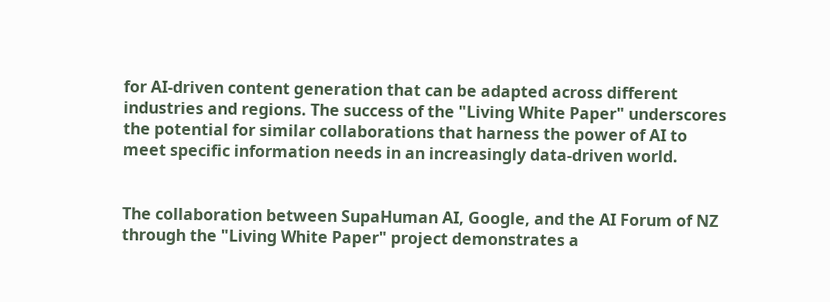for AI-driven content generation that can be adapted across different industries and regions. The success of the "Living White Paper" underscores the potential for similar collaborations that harness the power of AI to meet specific information needs in an increasingly data-driven world.


The collaboration between SupaHuman AI, Google, and the AI Forum of NZ through the "Living White Paper" project demonstrates a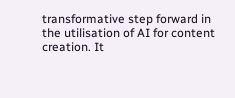transformative step forward in the utilisation of AI for content creation. It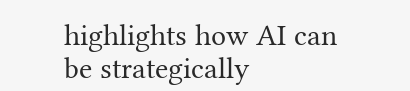highlights how AI can be strategically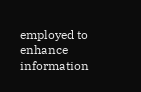employed to enhance information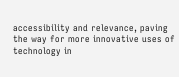accessibility and relevance, paving the way for more innovative uses of technology in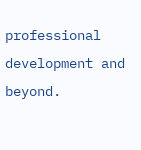professional development and beyond.